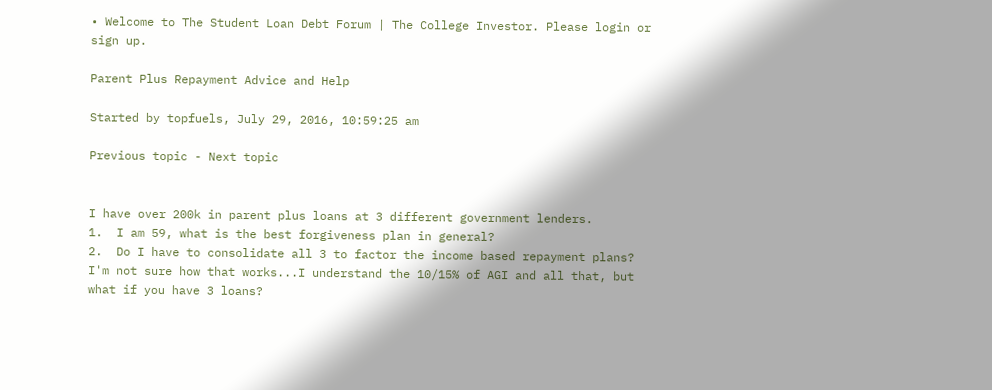• Welcome to The Student Loan Debt Forum | The College Investor. Please login or sign up.

Parent Plus Repayment Advice and Help

Started by topfuels, July 29, 2016, 10:59:25 am

Previous topic - Next topic


I have over 200k in parent plus loans at 3 different government lenders.
1.  I am 59, what is the best forgiveness plan in general?
2.  Do I have to consolidate all 3 to factor the income based repayment plans?  I'm not sure how that works...I understand the 10/15% of AGI and all that, but what if you have 3 loans?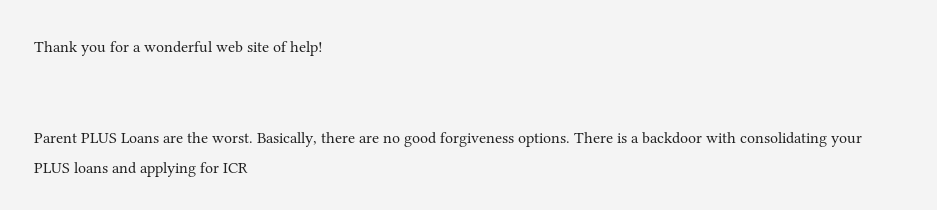Thank you for a wonderful web site of help!


Parent PLUS Loans are the worst. Basically, there are no good forgiveness options. There is a backdoor with consolidating your PLUS loans and applying for ICR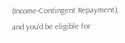(Income-Contingent Repayment), and you'd be eligible for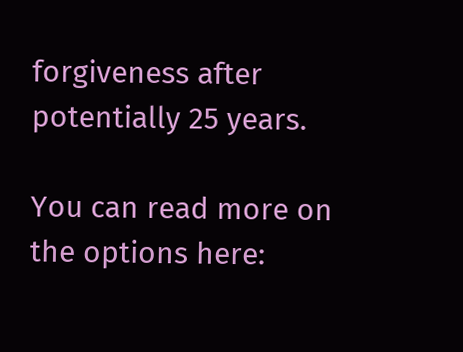forgiveness after potentially 25 years.

You can read more on the options here: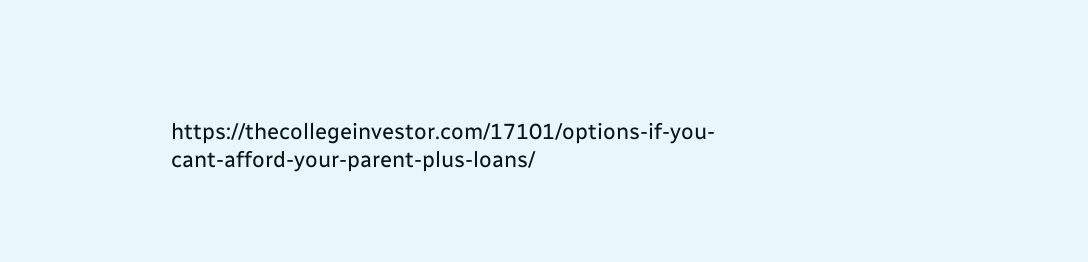https://thecollegeinvestor.com/17101/options-if-you-cant-afford-your-parent-plus-loans/